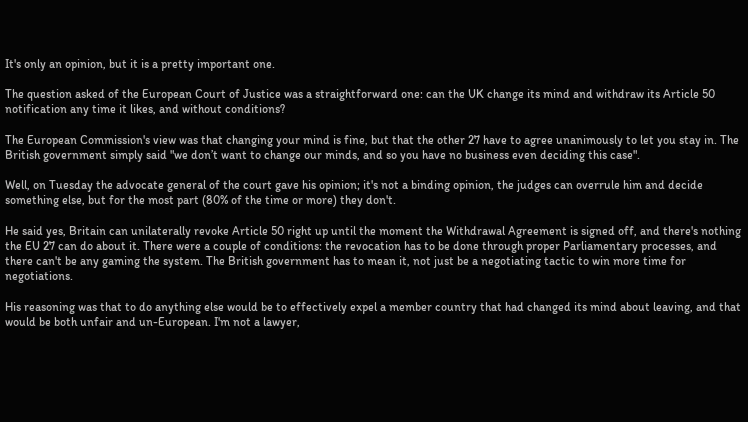It's only an opinion, but it is a pretty important one.

The question asked of the European Court of Justice was a straightforward one: can the UK change its mind and withdraw its Article 50 notification any time it likes, and without conditions?

The European Commission's view was that changing your mind is fine, but that the other 27 have to agree unanimously to let you stay in. The British government simply said "we don’t want to change our minds, and so you have no business even deciding this case".

Well, on Tuesday the advocate general of the court gave his opinion; it's not a binding opinion, the judges can overrule him and decide something else, but for the most part (80% of the time or more) they don't.

He said yes, Britain can unilaterally revoke Article 50 right up until the moment the Withdrawal Agreement is signed off, and there's nothing the EU 27 can do about it. There were a couple of conditions: the revocation has to be done through proper Parliamentary processes, and there can't be any gaming the system. The British government has to mean it, not just be a negotiating tactic to win more time for negotiations.

His reasoning was that to do anything else would be to effectively expel a member country that had changed its mind about leaving, and that would be both unfair and un-European. I'm not a lawyer,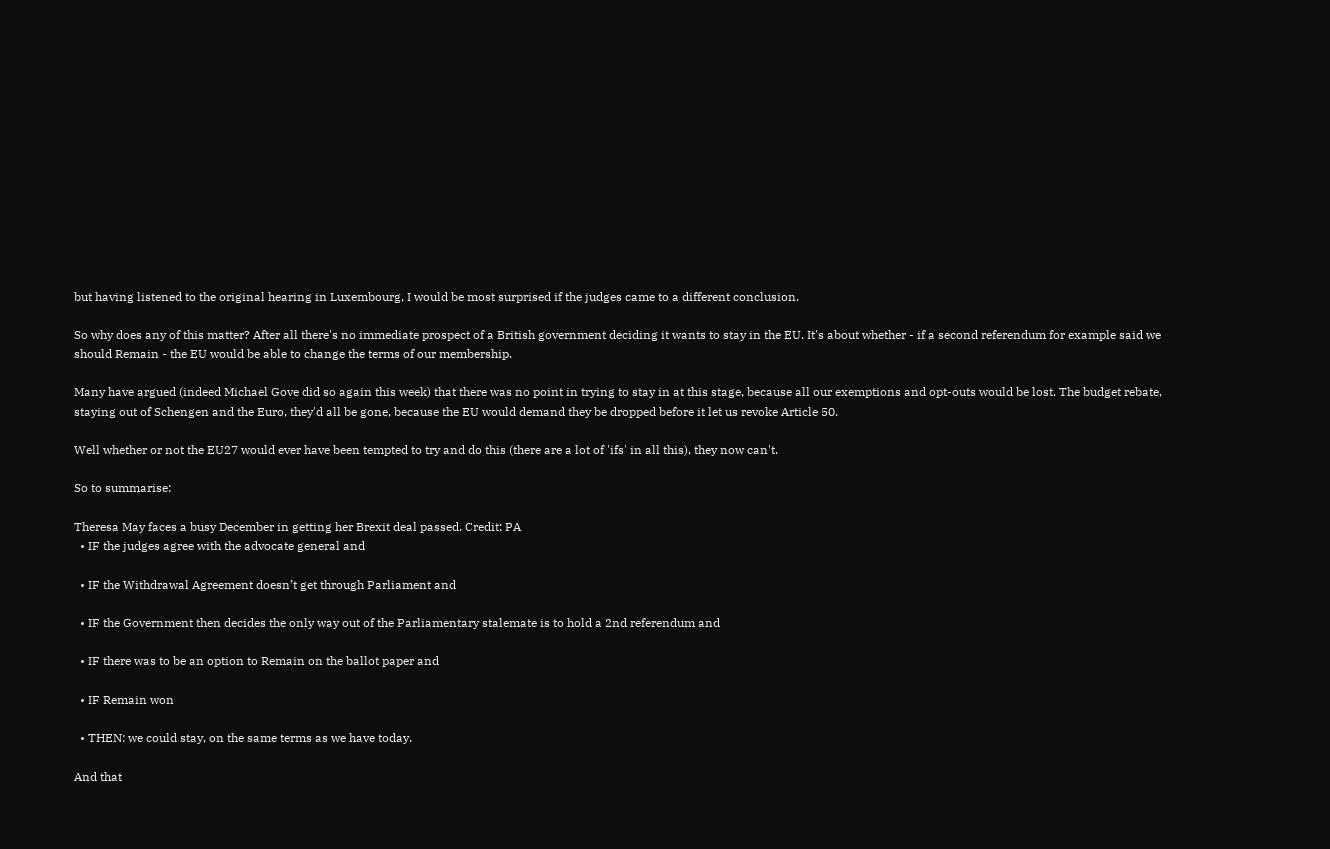but having listened to the original hearing in Luxembourg, I would be most surprised if the judges came to a different conclusion.

So why does any of this matter? After all there's no immediate prospect of a British government deciding it wants to stay in the EU. It's about whether - if a second referendum for example said we should Remain - the EU would be able to change the terms of our membership.

Many have argued (indeed Michael Gove did so again this week) that there was no point in trying to stay in at this stage, because all our exemptions and opt-outs would be lost. The budget rebate, staying out of Schengen and the Euro, they'd all be gone, because the EU would demand they be dropped before it let us revoke Article 50.

Well whether or not the EU27 would ever have been tempted to try and do this (there are a lot of 'ifs' in all this), they now can't.

So to summarise:

Theresa May faces a busy December in getting her Brexit deal passed. Credit: PA
  • IF the judges agree with the advocate general and

  • IF the Withdrawal Agreement doesn’t get through Parliament and

  • IF the Government then decides the only way out of the Parliamentary stalemate is to hold a 2nd referendum and

  • IF there was to be an option to Remain on the ballot paper and

  • IF Remain won

  • THEN: we could stay, on the same terms as we have today.

And that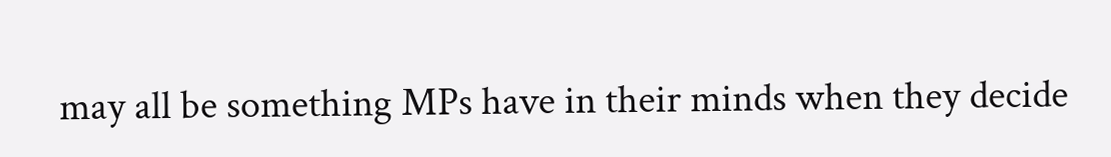may all be something MPs have in their minds when they decide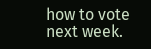how to vote next week.